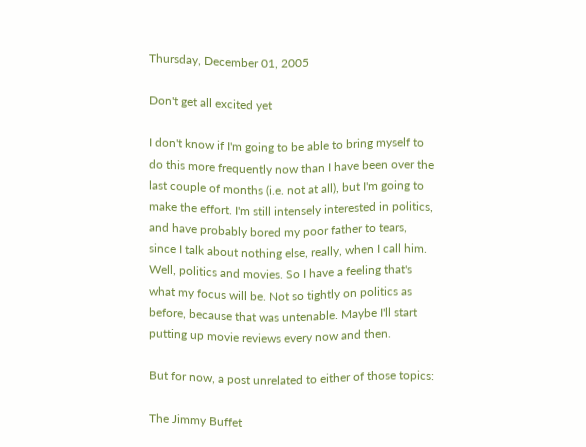Thursday, December 01, 2005

Don't get all excited yet

I don't know if I'm going to be able to bring myself to do this more frequently now than I have been over the last couple of months (i.e. not at all), but I'm going to make the effort. I'm still intensely interested in politics, and have probably bored my poor father to tears, since I talk about nothing else, really, when I call him. Well, politics and movies. So I have a feeling that's what my focus will be. Not so tightly on politics as before, because that was untenable. Maybe I'll start putting up movie reviews every now and then.

But for now, a post unrelated to either of those topics:

The Jimmy Buffet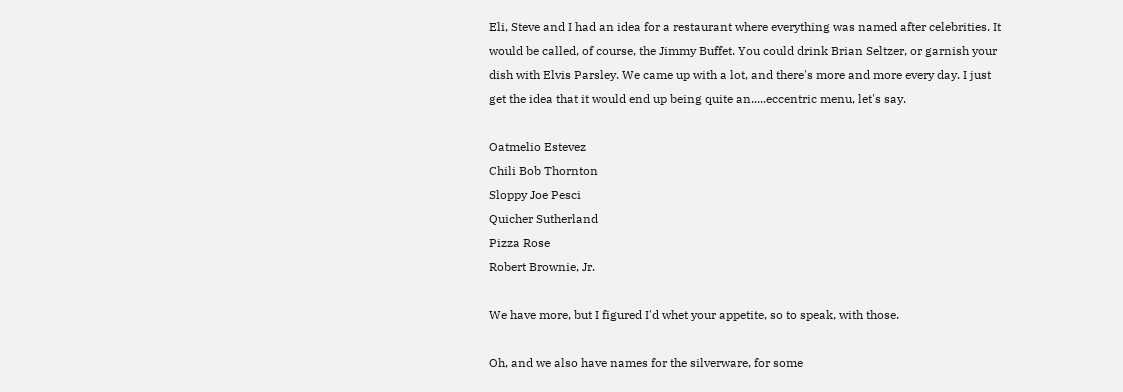Eli, Steve and I had an idea for a restaurant where everything was named after celebrities. It would be called, of course, the Jimmy Buffet. You could drink Brian Seltzer, or garnish your dish with Elvis Parsley. We came up with a lot, and there's more and more every day. I just get the idea that it would end up being quite an.....eccentric menu, let's say.

Oatmelio Estevez
Chili Bob Thornton
Sloppy Joe Pesci
Quicher Sutherland
Pizza Rose
Robert Brownie, Jr.

We have more, but I figured I'd whet your appetite, so to speak, with those.

Oh, and we also have names for the silverware, for some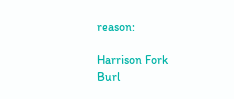reason:

Harrison Fork
Burl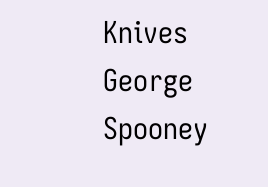Knives
George Spooney